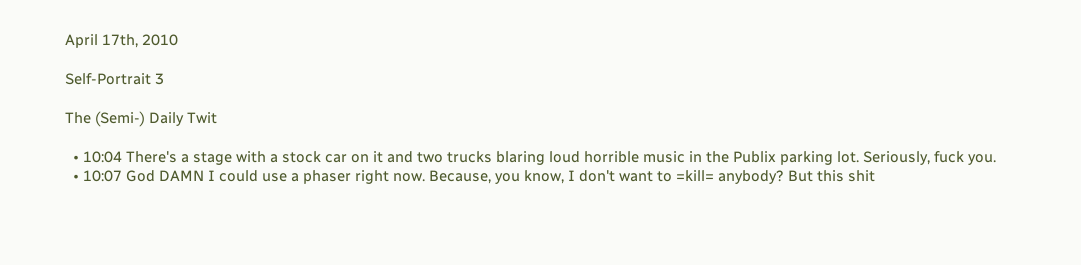April 17th, 2010

Self-Portrait 3

The (Semi-) Daily Twit

  • 10:04 There's a stage with a stock car on it and two trucks blaring loud horrible music in the Publix parking lot. Seriously, fuck you.
  • 10:07 God DAMN I could use a phaser right now. Because, you know, I don't want to =kill= anybody? But this shit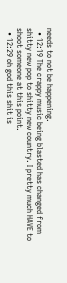needs to not be happening.
  • 12:19 The crappy music being blasted has changed from shitty new pop to shitty new country. I pretty much HAVE to shoot someone at this point.
  • 12:29 oh god this shit is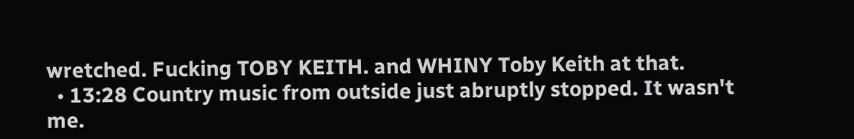wretched. Fucking TOBY KEITH. and WHINY Toby Keith at that.
  • 13:28 Country music from outside just abruptly stopped. It wasn't me.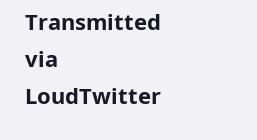Transmitted via LoudTwitter